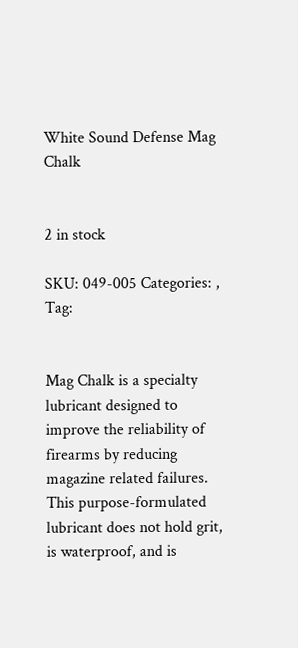White Sound Defense Mag Chalk


2 in stock

SKU: 049-005 Categories: , Tag:


Mag Chalk is a specialty lubricant designed to improve the reliability of firearms by reducing magazine related failures. This purpose-formulated lubricant does not hold grit, is waterproof, and is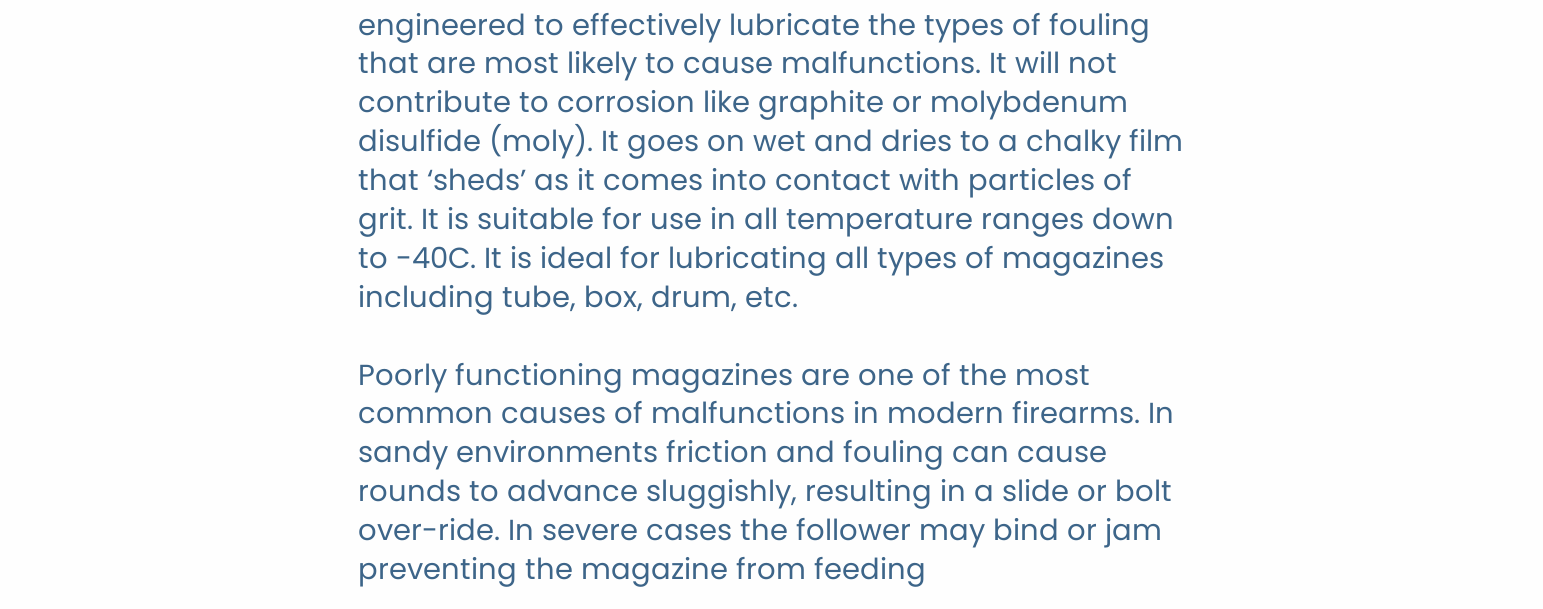engineered to effectively lubricate the types of fouling that are most likely to cause malfunctions. It will not contribute to corrosion like graphite or molybdenum disulfide (moly). It goes on wet and dries to a chalky film that ‘sheds’ as it comes into contact with particles of grit. It is suitable for use in all temperature ranges down to -40C. It is ideal for lubricating all types of magazines including tube, box, drum, etc.

Poorly functioning magazines are one of the most common causes of malfunctions in modern firearms. In sandy environments friction and fouling can cause rounds to advance sluggishly, resulting in a slide or bolt over-ride. In severe cases the follower may bind or jam preventing the magazine from feeding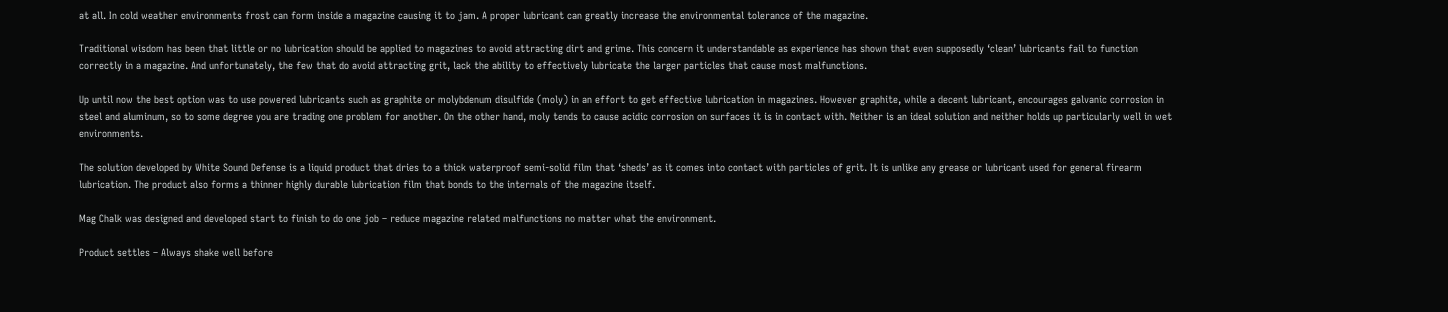at all. In cold weather environments frost can form inside a magazine causing it to jam. A proper lubricant can greatly increase the environmental tolerance of the magazine.

Traditional wisdom has been that little or no lubrication should be applied to magazines to avoid attracting dirt and grime. This concern it understandable as experience has shown that even supposedly ‘clean’ lubricants fail to function correctly in a magazine. And unfortunately, the few that do avoid attracting grit, lack the ability to effectively lubricate the larger particles that cause most malfunctions.

Up until now the best option was to use powered lubricants such as graphite or molybdenum disulfide (moly) in an effort to get effective lubrication in magazines. However graphite, while a decent lubricant, encourages galvanic corrosion in steel and aluminum, so to some degree you are trading one problem for another. On the other hand, moly tends to cause acidic corrosion on surfaces it is in contact with. Neither is an ideal solution and neither holds up particularly well in wet environments.

The solution developed by White Sound Defense is a liquid product that dries to a thick waterproof semi-solid film that ‘sheds’ as it comes into contact with particles of grit. It is unlike any grease or lubricant used for general firearm lubrication. The product also forms a thinner highly durable lubrication film that bonds to the internals of the magazine itself.

Mag Chalk was designed and developed start to finish to do one job – reduce magazine related malfunctions no matter what the environment.

Product settles – Always shake well before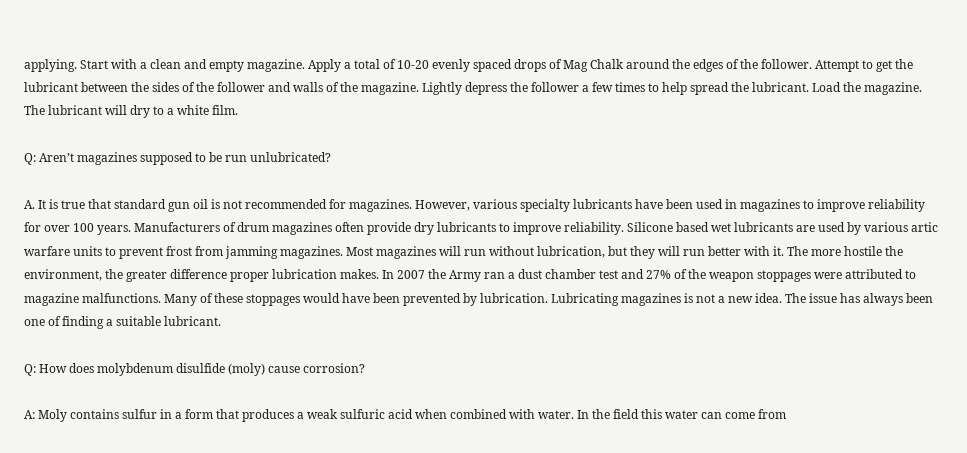applying. Start with a clean and empty magazine. Apply a total of 10-20 evenly spaced drops of Mag Chalk around the edges of the follower. Attempt to get the lubricant between the sides of the follower and walls of the magazine. Lightly depress the follower a few times to help spread the lubricant. Load the magazine. The lubricant will dry to a white film.

Q: Aren’t magazines supposed to be run unlubricated?

A. It is true that standard gun oil is not recommended for magazines. However, various specialty lubricants have been used in magazines to improve reliability for over 100 years. Manufacturers of drum magazines often provide dry lubricants to improve reliability. Silicone based wet lubricants are used by various artic warfare units to prevent frost from jamming magazines. Most magazines will run without lubrication, but they will run better with it. The more hostile the environment, the greater difference proper lubrication makes. In 2007 the Army ran a dust chamber test and 27% of the weapon stoppages were attributed to magazine malfunctions. Many of these stoppages would have been prevented by lubrication. Lubricating magazines is not a new idea. The issue has always been one of finding a suitable lubricant.

Q: How does molybdenum disulfide (moly) cause corrosion?

A: Moly contains sulfur in a form that produces a weak sulfuric acid when combined with water. In the field this water can come from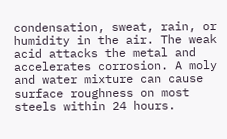condensation, sweat, rain, or humidity in the air. The weak acid attacks the metal and accelerates corrosion. A moly and water mixture can cause surface roughness on most steels within 24 hours.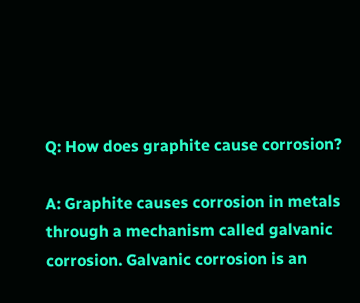Q: How does graphite cause corrosion?

A: Graphite causes corrosion in metals through a mechanism called galvanic corrosion. Galvanic corrosion is an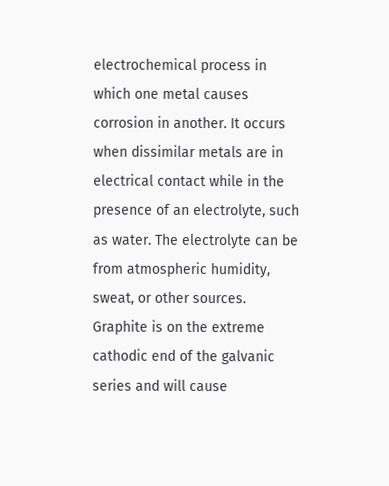electrochemical process in which one metal causes corrosion in another. It occurs when dissimilar metals are in electrical contact while in the presence of an electrolyte, such as water. The electrolyte can be from atmospheric humidity, sweat, or other sources. Graphite is on the extreme cathodic end of the galvanic series and will cause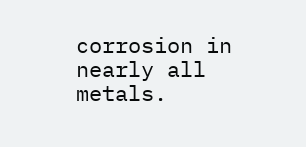corrosion in nearly all metals.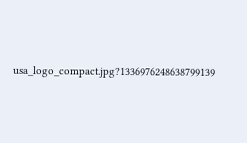usa_logo_compact.jpg?1336976248638799139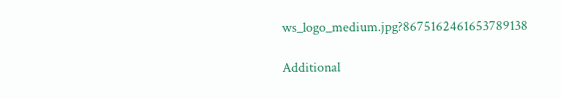ws_logo_medium.jpg?8675162461653789138

Additional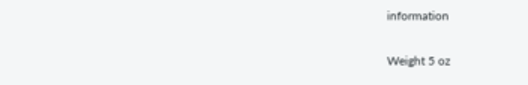information

Weight 5 oz